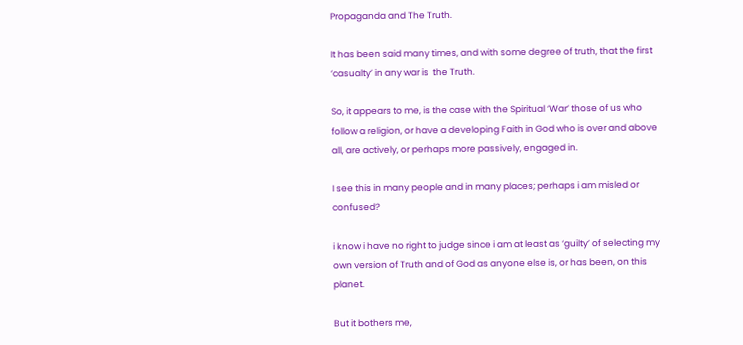Propaganda and The Truth.

It has been said many times, and with some degree of truth, that the first ‘casualty’ in any war is  the Truth.

So, it appears to me, is the case with the Spiritual ‘War’ those of us who follow a religion, or have a developing Faith in God who is over and above all, are actively, or perhaps more passively, engaged in.

I see this in many people and in many places; perhaps i am misled or confused?

i know i have no right to judge since i am at least as ‘guilty’ of selecting my own version of Truth and of God as anyone else is, or has been, on this planet.

But it bothers me,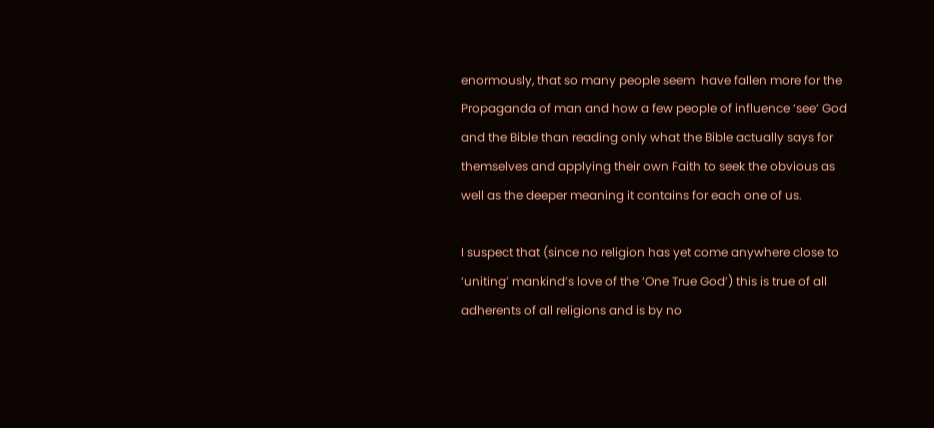enormously, that so many people seem  have fallen more for the Propaganda of man and how a few people of influence ‘see’ God and the Bible than reading only what the Bible actually says for themselves and applying their own Faith to seek the obvious as well as the deeper meaning it contains for each one of us.

I suspect that (since no religion has yet come anywhere close to ‘uniting’ mankind’s love of the ‘One True God’) this is true of all adherents of all religions and is by no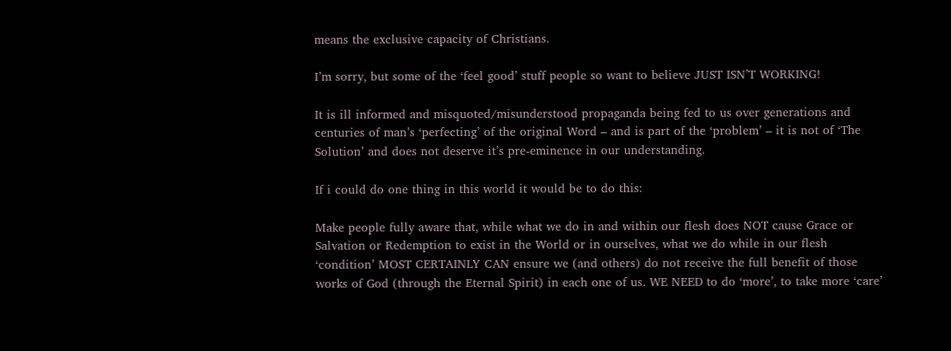means the exclusive capacity of Christians.

I’m sorry, but some of the ‘feel good’ stuff people so want to believe JUST ISN’T WORKING!

It is ill informed and misquoted/misunderstood propaganda being fed to us over generations and centuries of man’s ‘perfecting’ of the original Word – and is part of the ‘problem’ – it is not of ‘The Solution’ and does not deserve it’s pre-eminence in our understanding.

If i could do one thing in this world it would be to do this:

Make people fully aware that, while what we do in and within our flesh does NOT cause Grace or Salvation or Redemption to exist in the World or in ourselves, what we do while in our flesh ‘condition’ MOST CERTAINLY CAN ensure we (and others) do not receive the full benefit of those works of God (through the Eternal Spirit) in each one of us. WE NEED to do ‘more’, to take more ‘care’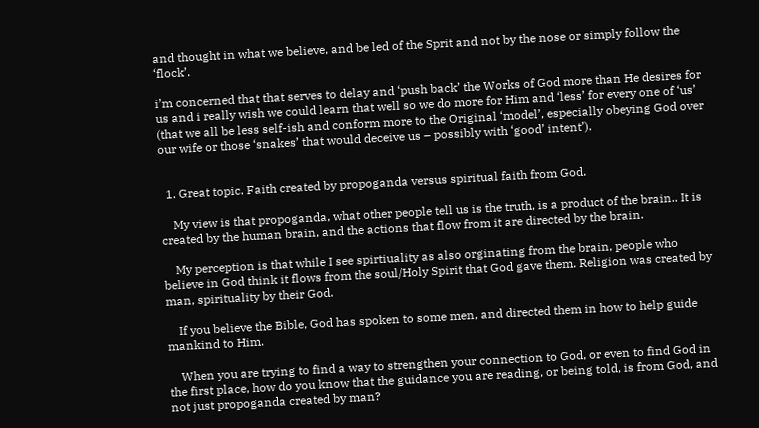and thought in what we believe, and be led of the Sprit and not by the nose or simply follow the ‘flock’.

i’m concerned that that serves to delay and ‘push back’ the Works of God more than He desires for us and i really wish we could learn that well so we do more for Him and ‘less’ for every one of ‘us’ (that we all be less self-ish and conform more to the Original ‘model’, especially obeying God over our wife or those ‘snakes’ that would deceive us – possibly with ‘good’ intent’).


  1. Great topic. Faith created by propoganda versus spiritual faith from God.

    My view is that propoganda, what other people tell us is the truth, is a product of the brain.. It is created by the human brain, and the actions that flow from it are directed by the brain.

    My perception is that while I see spirtiuality as also orginating from the brain, people who believe in God think it flows from the soul/Holy Spirit that God gave them. Religion was created by man, spirituality by their God.

    If you believe the Bible, God has spoken to some men, and directed them in how to help guide mankind to Him.

    When you are trying to find a way to strengthen your connection to God, or even to find God in the first place, how do you know that the guidance you are reading, or being told, is from God, and not just propoganda created by man?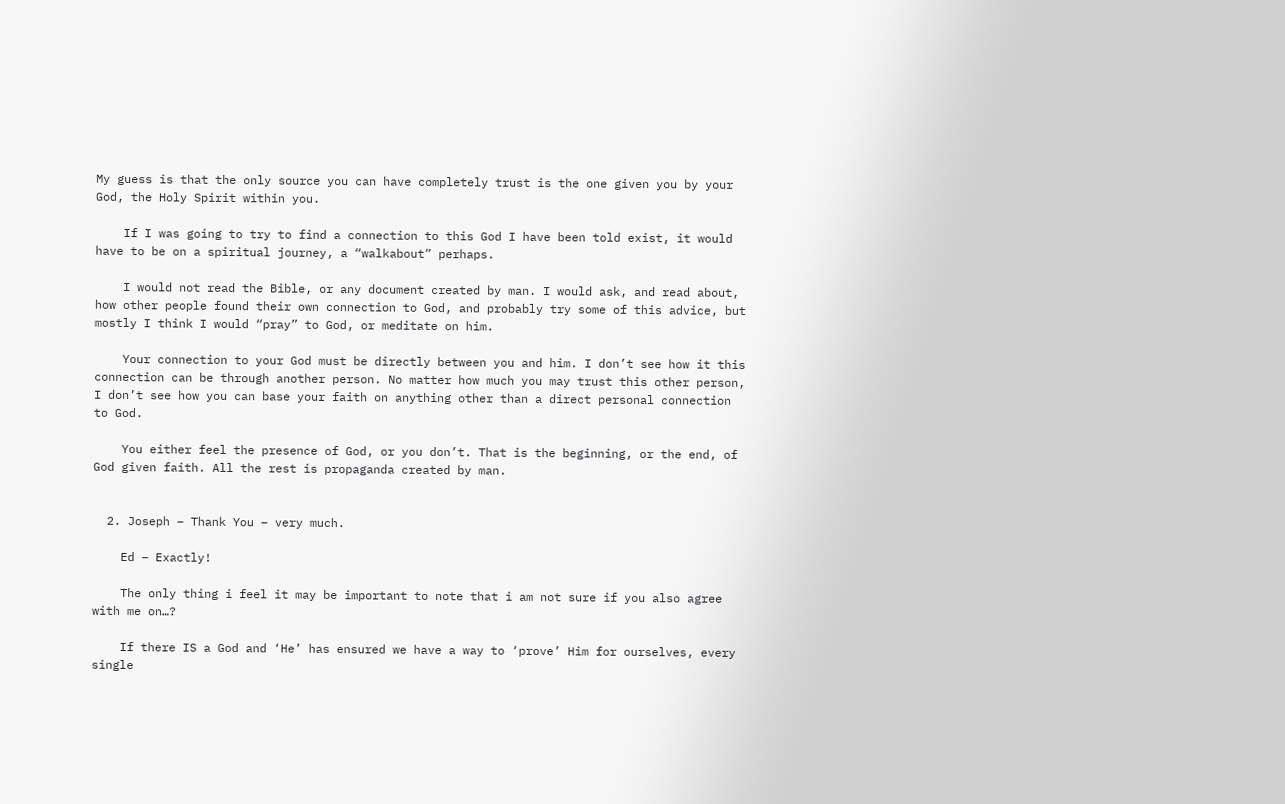My guess is that the only source you can have completely trust is the one given you by your God, the Holy Spirit within you.

    If I was going to try to find a connection to this God I have been told exist, it would have to be on a spiritual journey, a “walkabout” perhaps.

    I would not read the Bible, or any document created by man. I would ask, and read about, how other people found their own connection to God, and probably try some of this advice, but mostly I think I would “pray” to God, or meditate on him.

    Your connection to your God must be directly between you and him. I don’t see how it this connection can be through another person. No matter how much you may trust this other person, I don’t see how you can base your faith on anything other than a direct personal connection to God.

    You either feel the presence of God, or you don’t. That is the beginning, or the end, of God given faith. All the rest is propaganda created by man.


  2. Joseph – Thank You – very much.

    Ed – Exactly!

    The only thing i feel it may be important to note that i am not sure if you also agree with me on…?

    If there IS a God and ‘He’ has ensured we have a way to ‘prove’ Him for ourselves, every single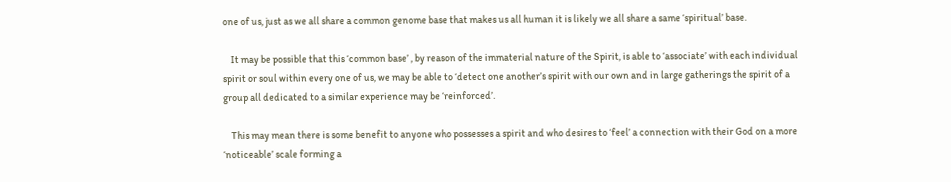one of us, just as we all share a common genome base that makes us all human it is likely we all share a same ‘spiritual’ base.

    It may be possible that this ‘common base’ , by reason of the immaterial nature of the Spirit, is able to ‘associate’ with each individual spirit or soul within every one of us, we may be able to ‘detect one another’s spirit with our own and in large gatherings the spirit of a group all dedicated to a similar experience may be ‘reinforced’.

    This may mean there is some benefit to anyone who possesses a spirit and who desires to ‘feel’ a connection with their God on a more ‘noticeable’ scale forming a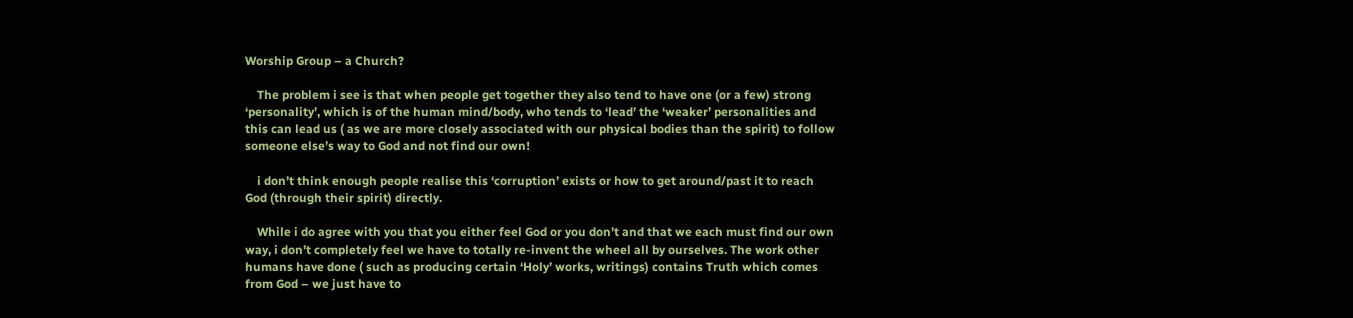Worship Group – a Church?

    The problem i see is that when people get together they also tend to have one (or a few) strong ‘personality’, which is of the human mind/body, who tends to ‘lead’ the ‘weaker’ personalities and this can lead us ( as we are more closely associated with our physical bodies than the spirit) to follow someone else’s way to God and not find our own!

    i don’t think enough people realise this ‘corruption’ exists or how to get around/past it to reach God (through their spirit) directly.

    While i do agree with you that you either feel God or you don’t and that we each must find our own way, i don’t completely feel we have to totally re-invent the wheel all by ourselves. The work other humans have done ( such as producing certain ‘Holy’ works, writings) contains Truth which comes from God – we just have to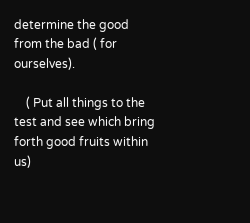determine the good from the bad ( for ourselves).

    ( Put all things to the test and see which bring forth good fruits within us)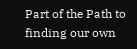Part of the Path to finding our own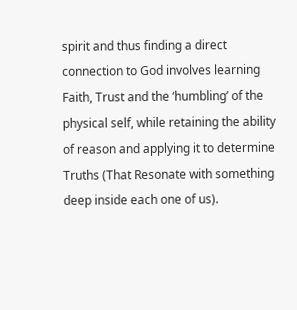spirit and thus finding a direct connection to God involves learning Faith, Trust and the ‘humbling’ of the physical self, while retaining the ability of reason and applying it to determine Truths (That Resonate with something deep inside each one of us).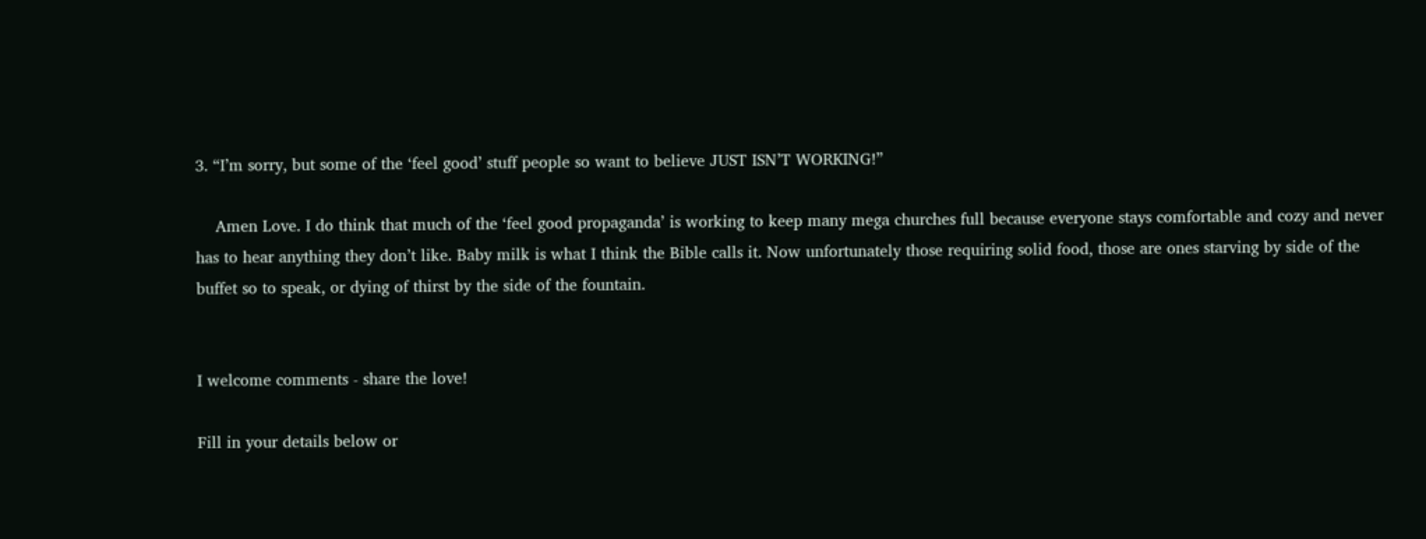3. “I’m sorry, but some of the ‘feel good’ stuff people so want to believe JUST ISN’T WORKING!”

    Amen Love. I do think that much of the ‘feel good propaganda’ is working to keep many mega churches full because everyone stays comfortable and cozy and never has to hear anything they don’t like. Baby milk is what I think the Bible calls it. Now unfortunately those requiring solid food, those are ones starving by side of the buffet so to speak, or dying of thirst by the side of the fountain.


I welcome comments - share the love!

Fill in your details below or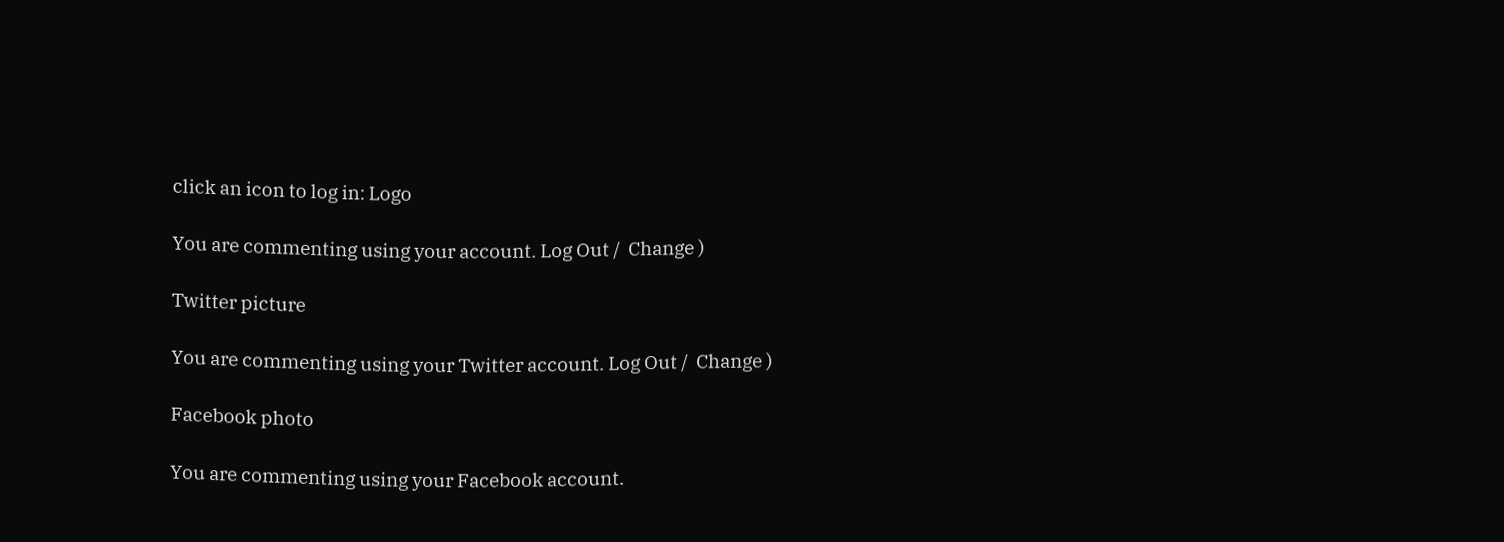click an icon to log in: Logo

You are commenting using your account. Log Out /  Change )

Twitter picture

You are commenting using your Twitter account. Log Out /  Change )

Facebook photo

You are commenting using your Facebook account.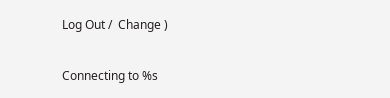Log Out /  Change )

Connecting to %s